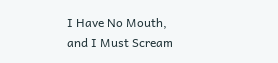I Have No Mouth, and I Must Scream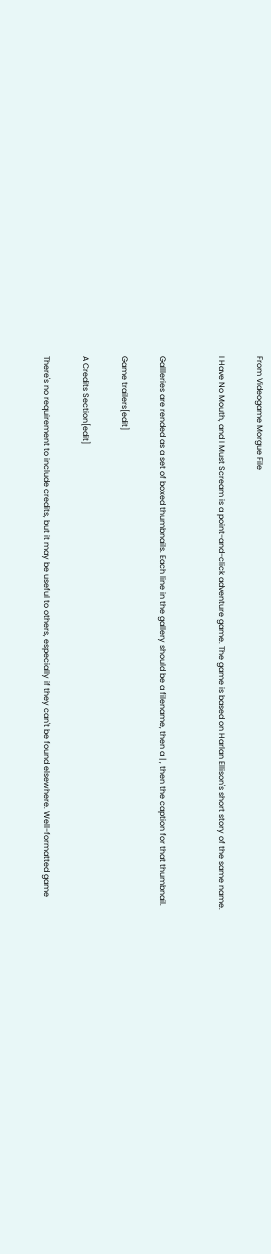From Videogame Morgue File

I Have No Mouth, and I Must Scream is a point-and-click adventure game. The game is based on Harlan Ellison's short story of the same name.


Gallleries are rended as a set of boxed thumbnails. Each line in the gallery should be a filename, then a | , then the caption for that thumbnail.

Game trailers[edit]

A Credits Section[edit]

There's no requirement to include credits, but it may be useful to others, especially if they can't be found elsewhere. Well-formatted game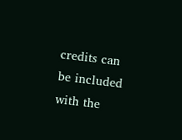credits can be included with the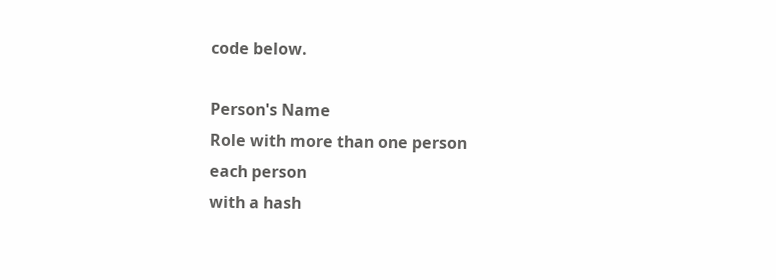code below.

Person's Name
Role with more than one person
each person
with a hash